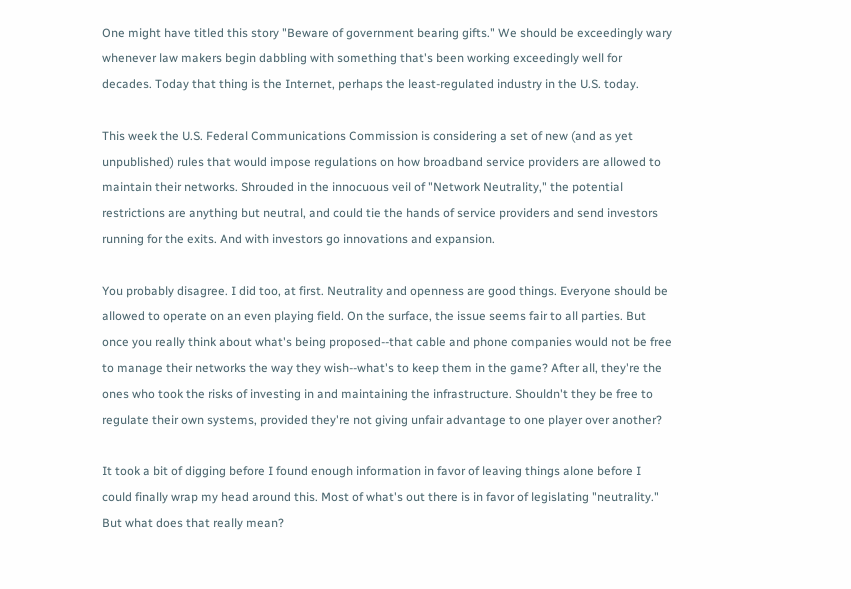One might have titled this story "Beware of government bearing gifts." We should be exceedingly wary whenever law makers begin dabbling with something that's been working exceedingly well for decades. Today that thing is the Internet, perhaps the least-regulated industry in the U.S. today.

This week the U.S. Federal Communications Commission is considering a set of new (and as yet unpublished) rules that would impose regulations on how broadband service providers are allowed to maintain their networks. Shrouded in the innocuous veil of "Network Neutrality," the potential restrictions are anything but neutral, and could tie the hands of service providers and send investors running for the exits. And with investors go innovations and expansion.

You probably disagree. I did too, at first. Neutrality and openness are good things. Everyone should be allowed to operate on an even playing field. On the surface, the issue seems fair to all parties. But once you really think about what's being proposed--that cable and phone companies would not be free to manage their networks the way they wish--what's to keep them in the game? After all, they're the ones who took the risks of investing in and maintaining the infrastructure. Shouldn't they be free to regulate their own systems, provided they're not giving unfair advantage to one player over another?

It took a bit of digging before I found enough information in favor of leaving things alone before I could finally wrap my head around this. Most of what's out there is in favor of legislating "neutrality." But what does that really mean?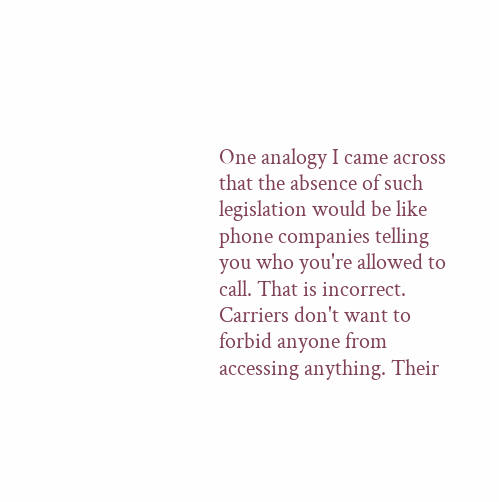One analogy I came across that the absence of such legislation would be like phone companies telling you who you're allowed to call. That is incorrect. Carriers don't want to forbid anyone from accessing anything. Their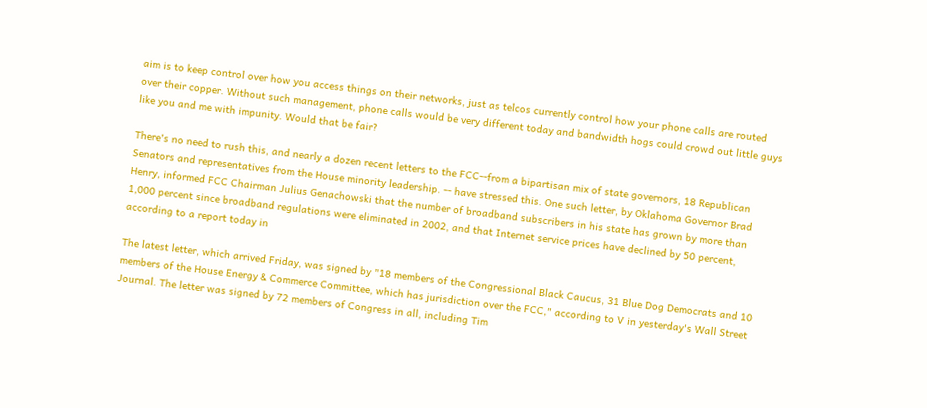aim is to keep control over how you access things on their networks, just as telcos currently control how your phone calls are routed over their copper. Without such management, phone calls would be very different today and bandwidth hogs could crowd out little guys like you and me with impunity. Would that be fair?

There's no need to rush this, and nearly a dozen recent letters to the FCC--from a bipartisan mix of state governors, 18 Republican Senators and representatives from the House minority leadership. -- have stressed this. One such letter, by Oklahoma Governor Brad Henry, informed FCC Chairman Julius Genachowski that the number of broadband subscribers in his state has grown by more than 1,000 percent since broadband regulations were eliminated in 2002, and that Internet service prices have declined by 50 percent, according to a report today in

The latest letter, which arrived Friday, was signed by "18 members of the Congressional Black Caucus, 31 Blue Dog Democrats and 10 members of the House Energy & Commerce Committee, which has jurisdiction over the FCC," according to V in yesterday's Wall Street Journal. The letter was signed by 72 members of Congress in all, including Tim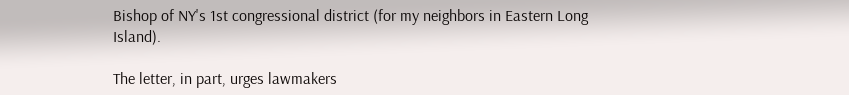Bishop of NY's 1st congressional district (for my neighbors in Eastern Long Island).

The letter, in part, urges lawmakers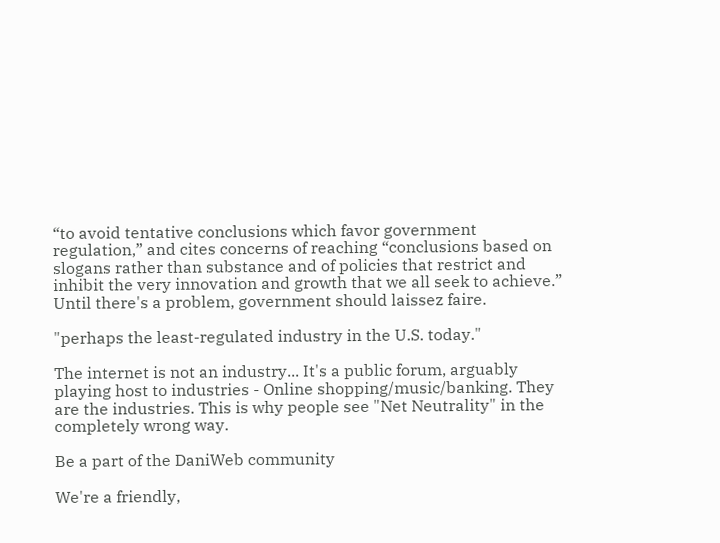“to avoid tentative conclusions which favor government regulation,” and cites concerns of reaching “conclusions based on slogans rather than substance and of policies that restrict and inhibit the very innovation and growth that we all seek to achieve.” Until there's a problem, government should laissez faire.

"perhaps the least-regulated industry in the U.S. today."

The internet is not an industry... It's a public forum, arguably playing host to industries - Online shopping/music/banking. They are the industries. This is why people see "Net Neutrality" in the completely wrong way.

Be a part of the DaniWeb community

We're a friendly,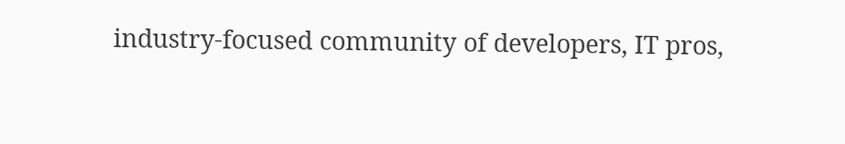industry-focused community of developers, IT pros,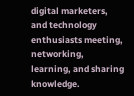digital marketers, and technology enthusiasts meeting, networking, learning, and sharing knowledge.